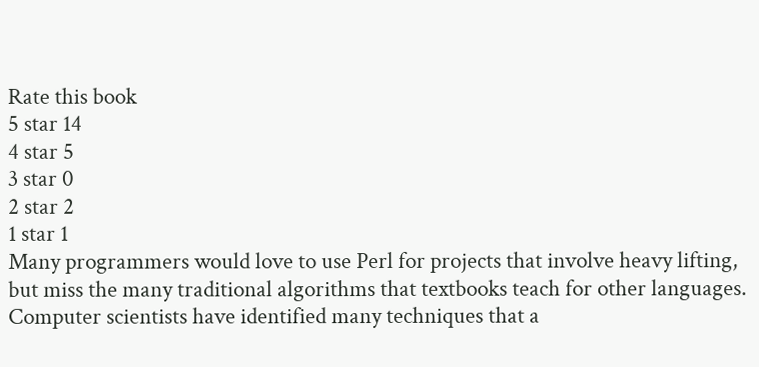Rate this book
5 star 14
4 star 5
3 star 0
2 star 2
1 star 1
Many programmers would love to use Perl for projects that involve heavy lifting, but miss the many traditional algorithms that textbooks teach for other languages. Computer scientists have identified many techniques that a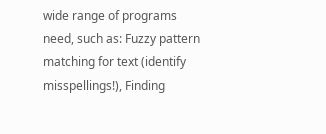wide range of programs need, such as: Fuzzy pattern matching for text (identify misspellings!), Finding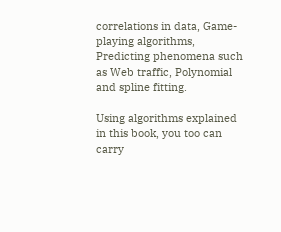correlations in data, Game-playing algorithms, Predicting phenomena such as Web traffic, Polynomial and spline fitting.

Using algorithms explained in this book, you too can carry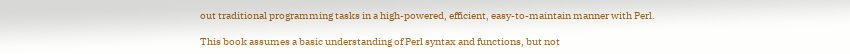out traditional programming tasks in a high-powered, efficient, easy-to-maintain manner with Perl.

This book assumes a basic understanding of Perl syntax and functions, but not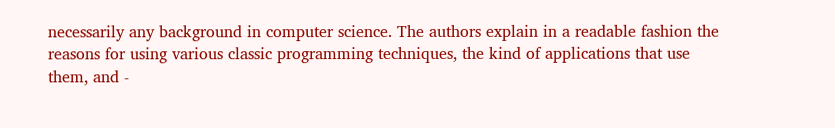necessarily any background in computer science. The authors explain in a readable fashion the reasons for using various classic programming techniques, the kind of applications that use them, and -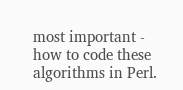most important - how to code these algorithms in Perl.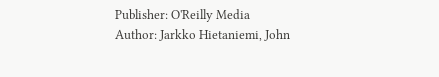Publisher: O'Reilly Media
Author: Jarkko Hietaniemi, John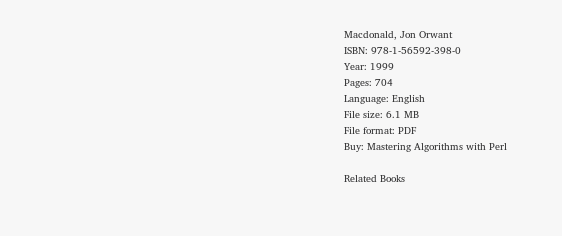Macdonald, Jon Orwant
ISBN: 978-1-56592-398-0
Year: 1999
Pages: 704
Language: English
File size: 6.1 MB
File format: PDF
Buy: Mastering Algorithms with Perl

Related Books